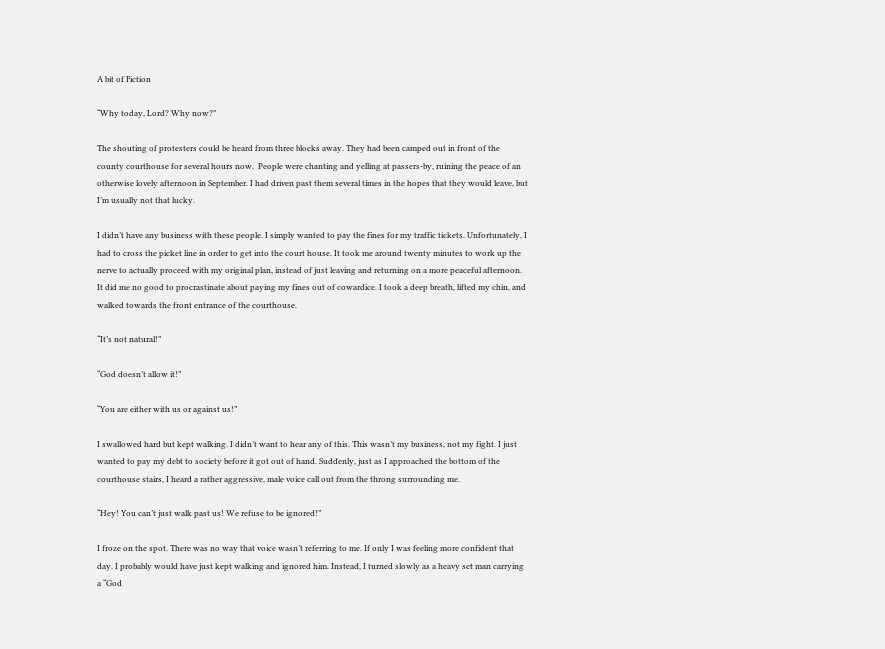A bit of Fiction

“Why today, Lord? Why now?”

The shouting of protesters could be heard from three blocks away. They had been camped out in front of the county courthouse for several hours now.  People were chanting and yelling at passers-by, ruining the peace of an otherwise lovely afternoon in September. I had driven past them several times in the hopes that they would leave, but I’m usually not that lucky.

I didn’t have any business with these people. I simply wanted to pay the fines for my traffic tickets. Unfortunately, I had to cross the picket line in order to get into the court house. It took me around twenty minutes to work up the nerve to actually proceed with my original plan, instead of just leaving and returning on a more peaceful afternoon. It did me no good to procrastinate about paying my fines out of cowardice. I took a deep breath, lifted my chin, and walked towards the front entrance of the courthouse.

“It’s not natural!”

“God doesn’t allow it!”

“You are either with us or against us!”

I swallowed hard but kept walking. I didn’t want to hear any of this. This wasn’t my business, not my fight. I just wanted to pay my debt to society before it got out of hand. Suddenly, just as I approached the bottom of the courthouse stairs, I heard a rather aggressive, male voice call out from the throng surrounding me.

“Hey! You can’t just walk past us! We refuse to be ignored!”

I froze on the spot. There was no way that voice wasn’t referring to me. If only I was feeling more confident that day. I probably would have just kept walking and ignored him. Instead, I turned slowly as a heavy set man carrying a “God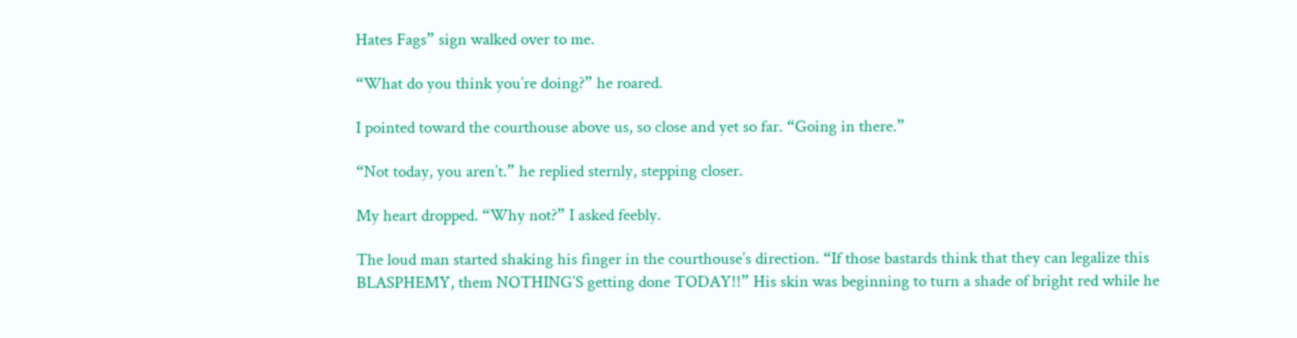Hates Fags” sign walked over to me.

“What do you think you’re doing?” he roared.

I pointed toward the courthouse above us, so close and yet so far. “Going in there.”

“Not today, you aren’t.” he replied sternly, stepping closer.

My heart dropped. “Why not?” I asked feebly.

The loud man started shaking his finger in the courthouse’s direction. “If those bastards think that they can legalize this BLASPHEMY, them NOTHING’S getting done TODAY!!” His skin was beginning to turn a shade of bright red while he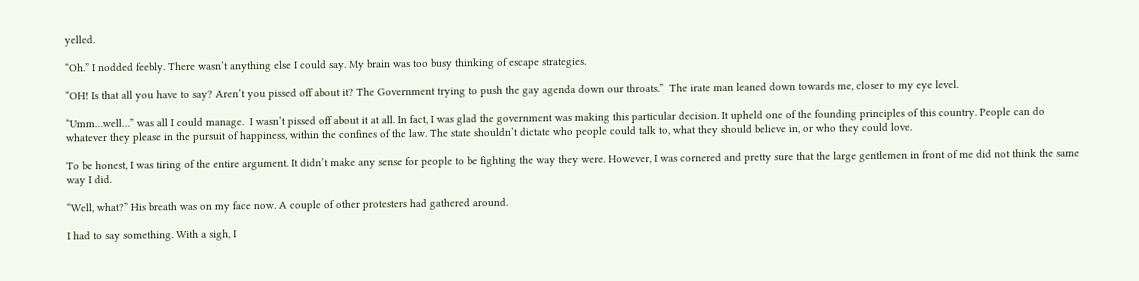yelled.

“Oh.” I nodded feebly. There wasn’t anything else I could say. My brain was too busy thinking of escape strategies.

“OH! Is that all you have to say? Aren’t you pissed off about it? The Government trying to push the gay agenda down our throats.”  The irate man leaned down towards me, closer to my eye level.

“Umm…well…” was all I could manage.  I wasn’t pissed off about it at all. In fact, I was glad the government was making this particular decision. It upheld one of the founding principles of this country. People can do whatever they please in the pursuit of happiness, within the confines of the law. The state shouldn’t dictate who people could talk to, what they should believe in, or who they could love.

To be honest, I was tiring of the entire argument. It didn’t make any sense for people to be fighting the way they were. However, I was cornered and pretty sure that the large gentlemen in front of me did not think the same way I did.

“Well, what?” His breath was on my face now. A couple of other protesters had gathered around.

I had to say something. With a sigh, I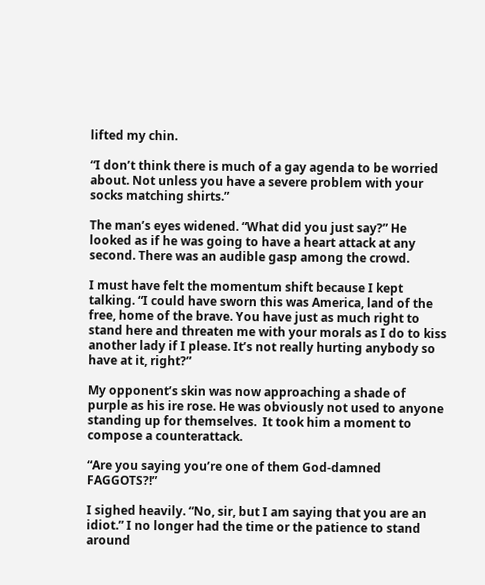lifted my chin.

“I don’t think there is much of a gay agenda to be worried about. Not unless you have a severe problem with your socks matching shirts.”

The man’s eyes widened. “What did you just say?” He looked as if he was going to have a heart attack at any second. There was an audible gasp among the crowd.

I must have felt the momentum shift because I kept talking. “I could have sworn this was America, land of the free, home of the brave. You have just as much right to stand here and threaten me with your morals as I do to kiss another lady if I please. It’s not really hurting anybody so have at it, right?”

My opponent’s skin was now approaching a shade of purple as his ire rose. He was obviously not used to anyone standing up for themselves.  It took him a moment to compose a counterattack.

“Are you saying you’re one of them God-damned FAGGOTS?!”

I sighed heavily. “No, sir, but I am saying that you are an idiot.” I no longer had the time or the patience to stand around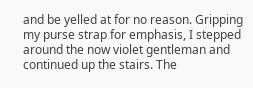and be yelled at for no reason. Gripping my purse strap for emphasis, I stepped around the now violet gentleman and continued up the stairs. The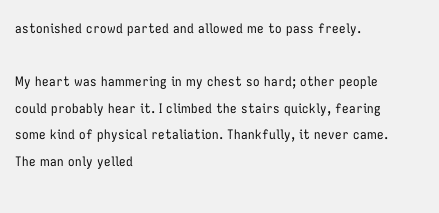astonished crowd parted and allowed me to pass freely.

My heart was hammering in my chest so hard; other people could probably hear it. I climbed the stairs quickly, fearing some kind of physical retaliation. Thankfully, it never came. The man only yelled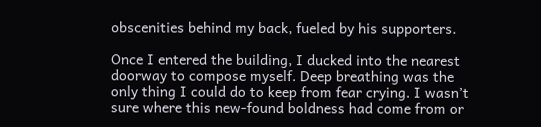obscenities behind my back, fueled by his supporters.

Once I entered the building, I ducked into the nearest doorway to compose myself. Deep breathing was the only thing I could do to keep from fear crying. I wasn’t sure where this new-found boldness had come from or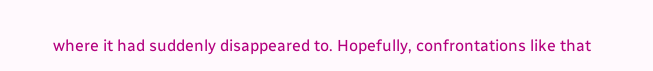where it had suddenly disappeared to. Hopefully, confrontations like that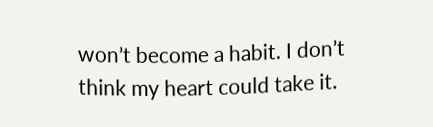won’t become a habit. I don’t think my heart could take it.